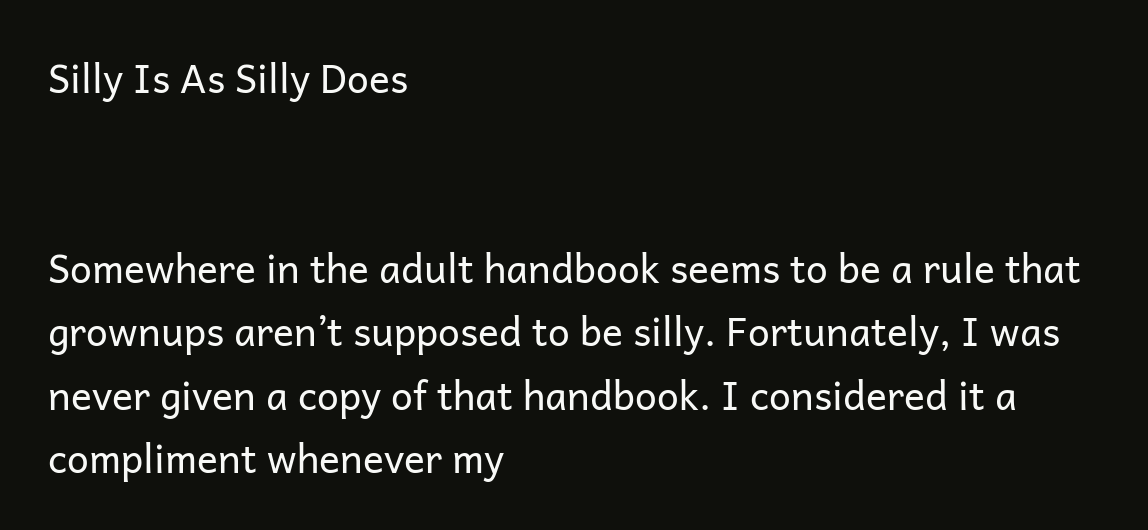Silly Is As Silly Does


Somewhere in the adult handbook seems to be a rule that grownups aren’t supposed to be silly. Fortunately, I was never given a copy of that handbook. I considered it a compliment whenever my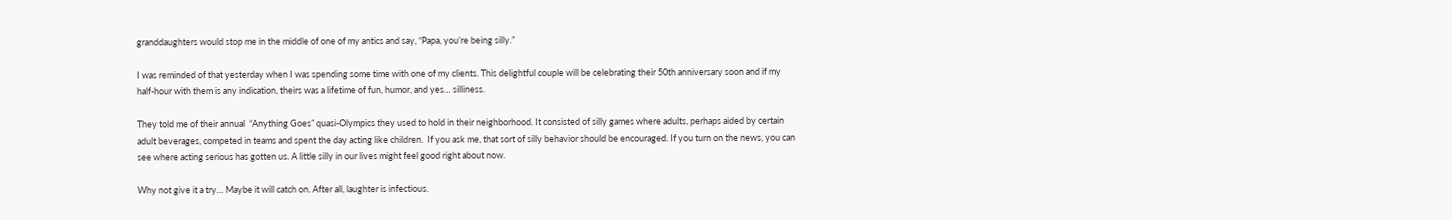granddaughters would stop me in the middle of one of my antics and say, “Papa, you’re being silly.”

I was reminded of that yesterday when I was spending some time with one of my clients. This delightful couple will be celebrating their 50th anniversary soon and if my half-hour with them is any indication, theirs was a lifetime of fun, humor, and yes… silliness.

They told me of their annual  “Anything Goes” quasi-Olympics they used to hold in their neighborhood. It consisted of silly games where adults, perhaps aided by certain adult beverages, competed in teams and spent the day acting like children.  If you ask me, that sort of silly behavior should be encouraged. If you turn on the news, you can see where acting serious has gotten us. A little silly in our lives might feel good right about now.

Why not give it a try… Maybe it will catch on. After all, laughter is infectious.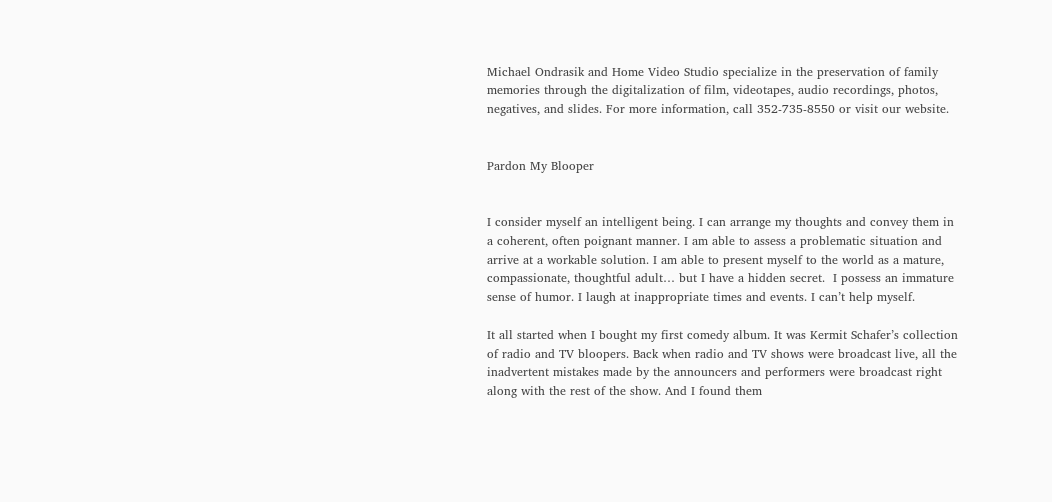Michael Ondrasik and Home Video Studio specialize in the preservation of family memories through the digitalization of film, videotapes, audio recordings, photos, negatives, and slides. For more information, call 352-735-8550 or visit our website.


Pardon My Blooper


I consider myself an intelligent being. I can arrange my thoughts and convey them in a coherent, often poignant manner. I am able to assess a problematic situation and arrive at a workable solution. I am able to present myself to the world as a mature, compassionate, thoughtful adult… but I have a hidden secret.  I possess an immature sense of humor. I laugh at inappropriate times and events. I can’t help myself.

It all started when I bought my first comedy album. It was Kermit Schafer’s collection of radio and TV bloopers. Back when radio and TV shows were broadcast live, all the inadvertent mistakes made by the announcers and performers were broadcast right along with the rest of the show. And I found them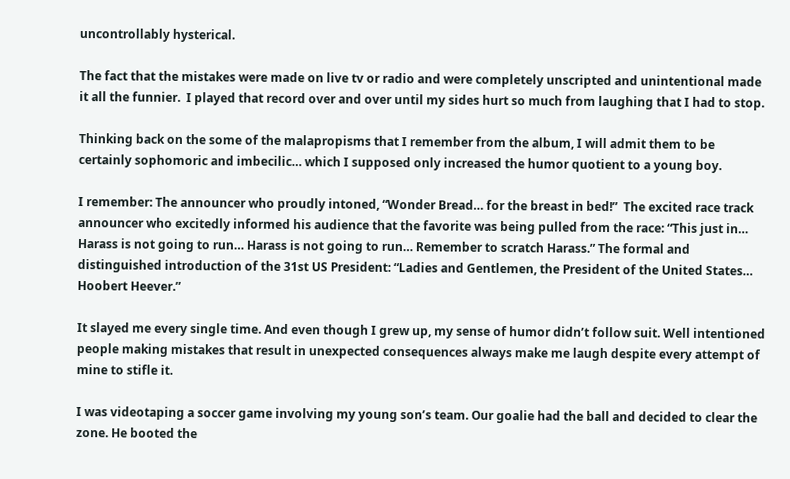uncontrollably hysterical.

The fact that the mistakes were made on live tv or radio and were completely unscripted and unintentional made it all the funnier.  I played that record over and over until my sides hurt so much from laughing that I had to stop.

Thinking back on the some of the malapropisms that I remember from the album, I will admit them to be certainly sophomoric and imbecilic… which I supposed only increased the humor quotient to a young boy.

I remember: The announcer who proudly intoned, “Wonder Bread… for the breast in bed!”  The excited race track announcer who excitedly informed his audience that the favorite was being pulled from the race: “This just in… Harass is not going to run… Harass is not going to run… Remember to scratch Harass.” The formal and distinguished introduction of the 31st US President: “Ladies and Gentlemen, the President of the United States… Hoobert Heever.”

It slayed me every single time. And even though I grew up, my sense of humor didn’t follow suit. Well intentioned people making mistakes that result in unexpected consequences always make me laugh despite every attempt of mine to stifle it.

I was videotaping a soccer game involving my young son’s team. Our goalie had the ball and decided to clear the zone. He booted the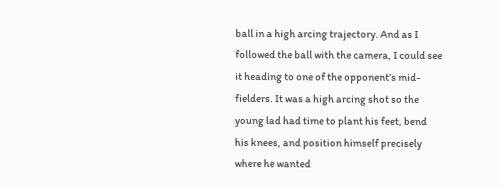ball in a high arcing trajectory. And as I followed the ball with the camera, I could see it heading to one of the opponent’s mid-fielders. It was a high arcing shot so the young lad had time to plant his feet, bend his knees, and position himself precisely where he wanted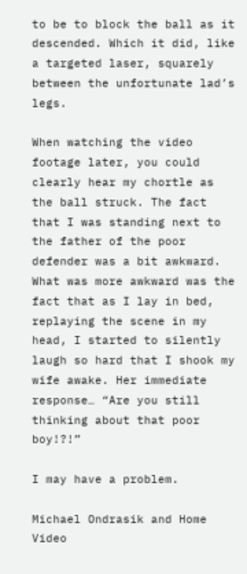to be to block the ball as it descended. Which it did, like a targeted laser, squarely between the unfortunate lad’s legs.

When watching the video footage later, you could clearly hear my chortle as the ball struck. The fact that I was standing next to the father of the poor defender was a bit awkward. What was more awkward was the fact that as I lay in bed, replaying the scene in my head, I started to silently laugh so hard that I shook my wife awake. Her immediate response… “Are you still thinking about that poor boy!?!”

I may have a problem.

Michael Ondrasik and Home Video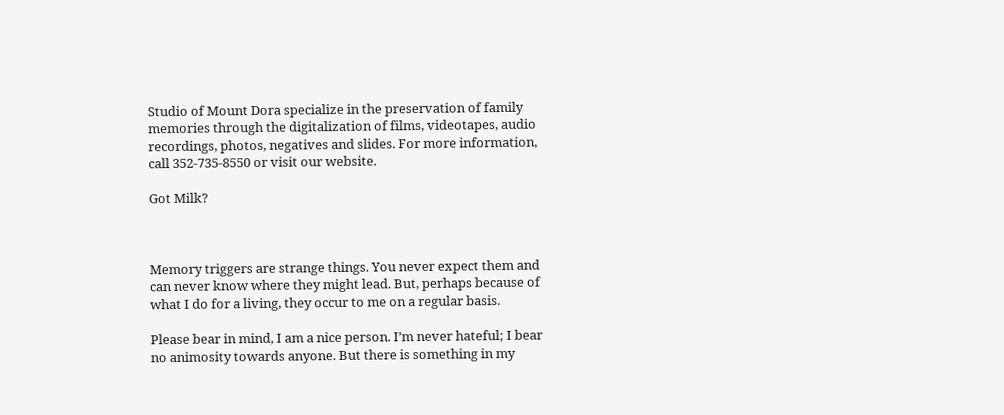Studio of Mount Dora specialize in the preservation of family memories through the digitalization of films, videotapes, audio recordings, photos, negatives and slides. For more information, call 352-735-8550 or visit our website.

Got Milk?



Memory triggers are strange things. You never expect them and can never know where they might lead. But, perhaps because of what I do for a living, they occur to me on a regular basis.

Please bear in mind, I am a nice person. I’m never hateful; I bear no animosity towards anyone. But there is something in my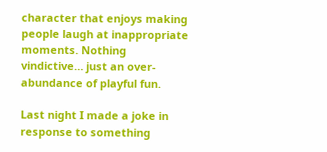character that enjoys making people laugh at inappropriate moments. Nothing vindictive… just an over-abundance of playful fun.

Last night I made a joke in response to something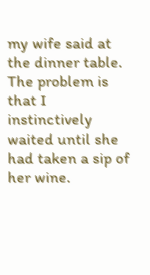my wife said at the dinner table. The problem is that I instinctively waited until she had taken a sip of her wine.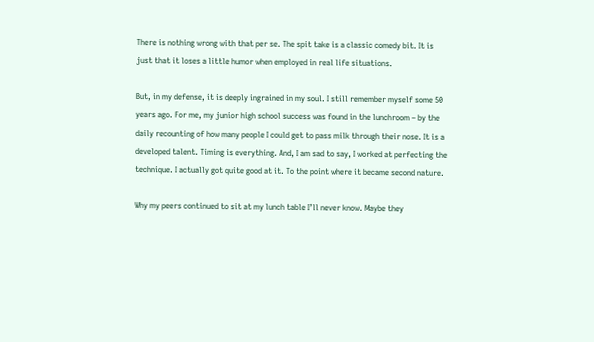There is nothing wrong with that per se. The spit take is a classic comedy bit. It is just that it loses a little humor when employed in real life situations.

But, in my defense, it is deeply ingrained in my soul. I still remember myself some 50 years ago. For me, my junior high school success was found in the lunchroom – by the daily recounting of how many people I could get to pass milk through their nose. It is a developed talent. Timing is everything. And, I am sad to say, I worked at perfecting the technique. I actually got quite good at it. To the point where it became second nature.

Why my peers continued to sit at my lunch table I’ll never know. Maybe they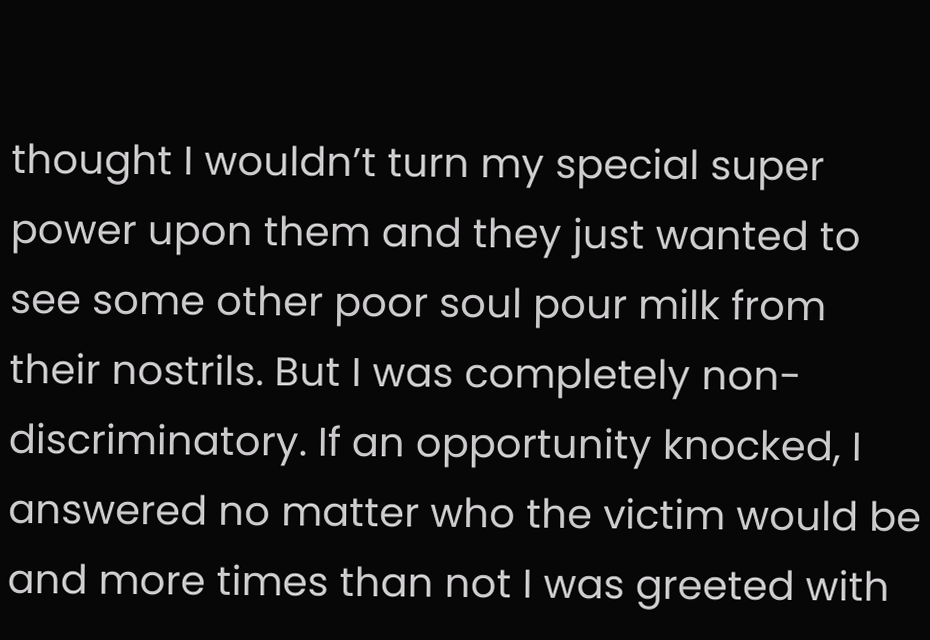thought I wouldn’t turn my special super power upon them and they just wanted to see some other poor soul pour milk from their nostrils. But I was completely non-discriminatory. If an opportunity knocked, I answered no matter who the victim would be and more times than not I was greeted with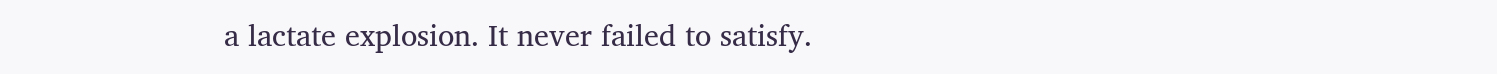a lactate explosion. It never failed to satisfy.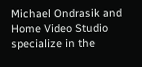Michael Ondrasik and Home Video Studio specialize in the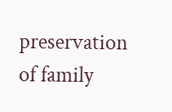preservation of family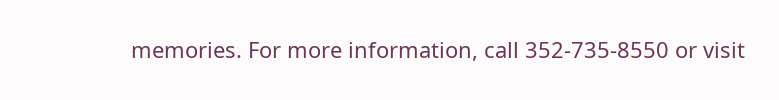memories. For more information, call 352-735-8550 or visit